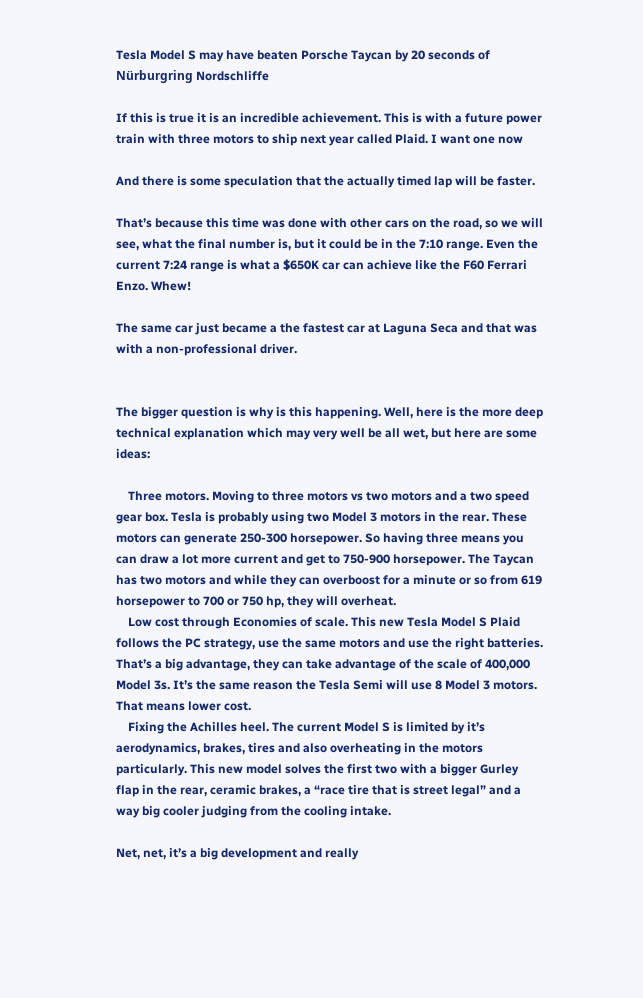Tesla Model S may have beaten Porsche Taycan by 20 seconds of Nürburgring Nordschliffe

If this is true it is an incredible achievement. This is with a future power train with three motors to ship next year called Plaid. I want one now

And there is some speculation that the actually timed lap will be faster.

That’s because this time was done with other cars on the road, so we will see, what the final number is, but it could be in the 7:10 range. Even the current 7:24 range is what a $650K car can achieve like the F60 Ferrari Enzo. Whew!

The same car just became a the fastest car at Laguna Seca and that was with a non-professional driver.


The bigger question is why is this happening. Well, here is the more deep technical explanation which may very well be all wet, but here are some ideas:

    Three motors. Moving to three motors vs two motors and a two speed gear box. Tesla is probably using two Model 3 motors in the rear. These motors can generate 250-300 horsepower. So having three means you can draw a lot more current and get to 750-900 horsepower. The Taycan has two motors and while they can overboost for a minute or so from 619 horsepower to 700 or 750 hp, they will overheat.
    Low cost through Economies of scale. This new Tesla Model S Plaid follows the PC strategy, use the same motors and use the right batteries. That’s a big advantage, they can take advantage of the scale of 400,000 Model 3s. It’s the same reason the Tesla Semi will use 8 Model 3 motors. That means lower cost.
    Fixing the Achilles heel. The current Model S is limited by it’s aerodynamics, brakes, tires and also overheating in the motors particularly. This new model solves the first two with a bigger Gurley flap in the rear, ceramic brakes, a “race tire that is street legal” and a way big cooler judging from the cooling intake.

Net, net, it’s a big development and really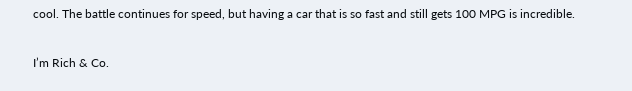cool. The battle continues for speed, but having a car that is so fast and still gets 100 MPG is incredible.

I’m Rich & Co.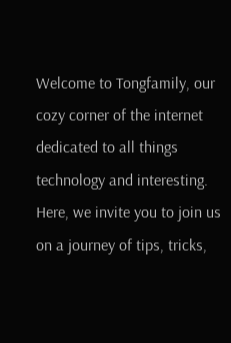Welcome to Tongfamily, our cozy corner of the internet dedicated to all things technology and interesting. Here, we invite you to join us on a journey of tips, tricks,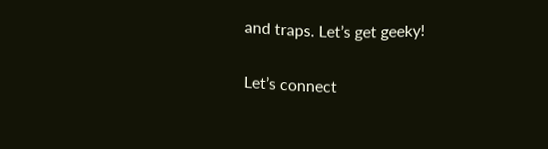and traps. Let’s get geeky!

Let’s connect